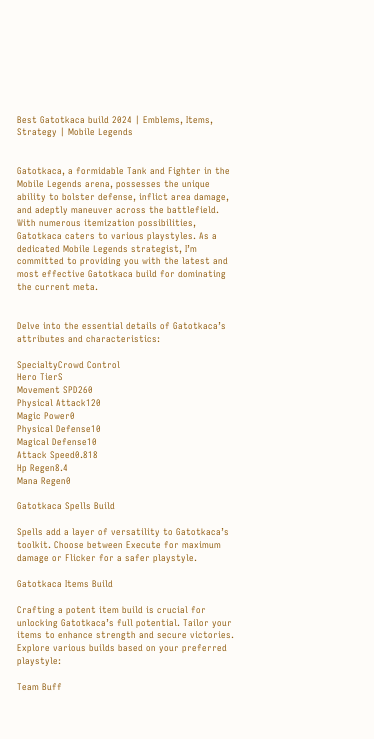Best Gatotkaca build 2024 | Emblems, Items, Strategy | Mobile Legends


Gatotkaca, a formidable Tank and Fighter in the Mobile Legends arena, possesses the unique ability to bolster defense, inflict area damage, and adeptly maneuver across the battlefield. With numerous itemization possibilities, Gatotkaca caters to various playstyles. As a dedicated Mobile Legends strategist, I’m committed to providing you with the latest and most effective Gatotkaca build for dominating the current meta.


Delve into the essential details of Gatotkaca’s attributes and characteristics:

SpecialtyCrowd Control
Hero TierS
Movement SPD260
Physical Attack120
Magic Power0
Physical Defense10
Magical Defense10
Attack Speed0.818
Hp Regen8.4
Mana Regen0

Gatotkaca Spells Build

Spells add a layer of versatility to Gatotkaca’s toolkit. Choose between Execute for maximum damage or Flicker for a safer playstyle.

Gatotkaca Items Build

Crafting a potent item build is crucial for unlocking Gatotkaca’s full potential. Tailor your items to enhance strength and secure victories. Explore various builds based on your preferred playstyle:

Team Buff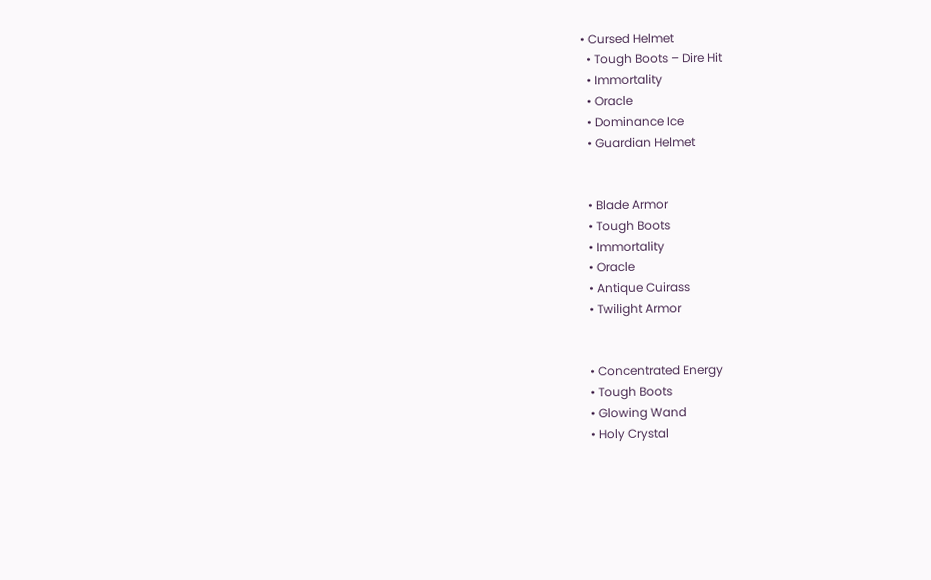• Cursed Helmet
  • Tough Boots – Dire Hit
  • Immortality
  • Oracle
  • Dominance Ice
  • Guardian Helmet


  • Blade Armor
  • Tough Boots
  • Immortality
  • Oracle
  • Antique Cuirass
  • Twilight Armor


  • Concentrated Energy
  • Tough Boots
  • Glowing Wand
  • Holy Crystal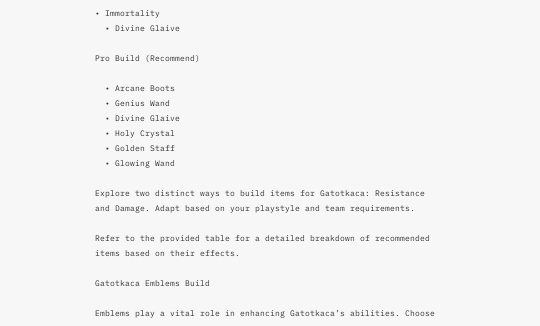• Immortality
  • Divine Glaive

Pro Build (Recommend)

  • Arcane Boots
  • Genius Wand
  • Divine Glaive
  • Holy Crystal
  • Golden Staff
  • Glowing Wand

Explore two distinct ways to build items for Gatotkaca: Resistance and Damage. Adapt based on your playstyle and team requirements.

Refer to the provided table for a detailed breakdown of recommended items based on their effects.

Gatotkaca Emblems Build

Emblems play a vital role in enhancing Gatotkaca’s abilities. Choose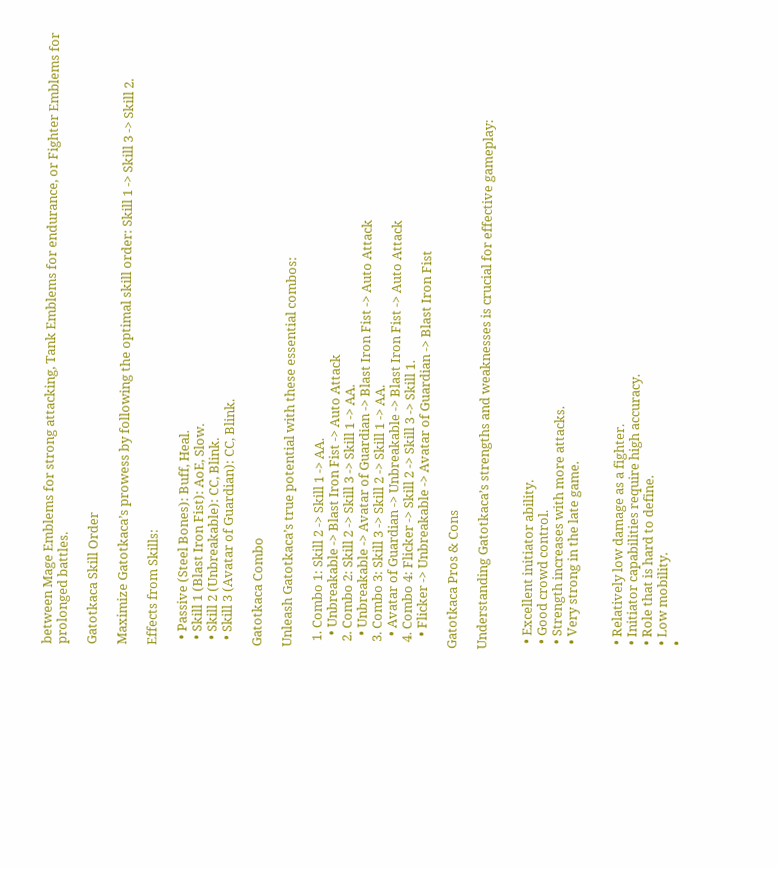between Mage Emblems for strong attacking, Tank Emblems for endurance, or Fighter Emblems for prolonged battles.

Gatotkaca Skill Order

Maximize Gatotkaca’s prowess by following the optimal skill order: Skill 1 -> Skill 3 -> Skill 2.

Effects from Skills:

  • Passive (Steel Bones): Buff, Heal.
  • Skill 1 (Blast Iron Fist): AoE, Slow.
  • Skill 2 (Unbreakable): CC, Blink.
  • Skill 3 (Avatar of Guardian): CC, Blink.

Gatotkaca Combo

Unleash Gatotkaca’s true potential with these essential combos:

  1. Combo 1: Skill 2 -> Skill 1 -> AA.
    • Unbreakable -> Blast Iron Fist -> Auto Attack
  2. Combo 2: Skill 2 -> Skill 3 -> Skill 1 -> AA.
    • Unbreakable -> Avatar of Guardian -> Blast Iron Fist -> Auto Attack
  3. Combo 3: Skill 3 -> Skill 2 -> Skill 1 -> AA.
    • Avatar of Guardian -> Unbreakable -> Blast Iron Fist -> Auto Attack
  4. Combo 4: Flicker -> Skill 2 -> Skill 3 -> Skill 1.
    • Flicker -> Unbreakable -> Avatar of Guardian -> Blast Iron Fist

Gatotkaca Pros & Cons

Understanding Gatotkaca’s strengths and weaknesses is crucial for effective gameplay:


  • Excellent initiator ability.
  • Good crowd control.
  • Strength increases with more attacks.
  • Very strong in the late game.


  • Relatively low damage as a fighter.
  • Initiator capabilities require high accuracy.
  • Role that is hard to define.
  • Low mobility.
  •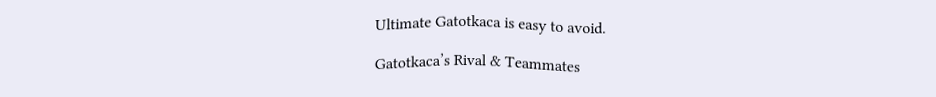Ultimate Gatotkaca is easy to avoid.

Gatotkaca’s Rival & Teammates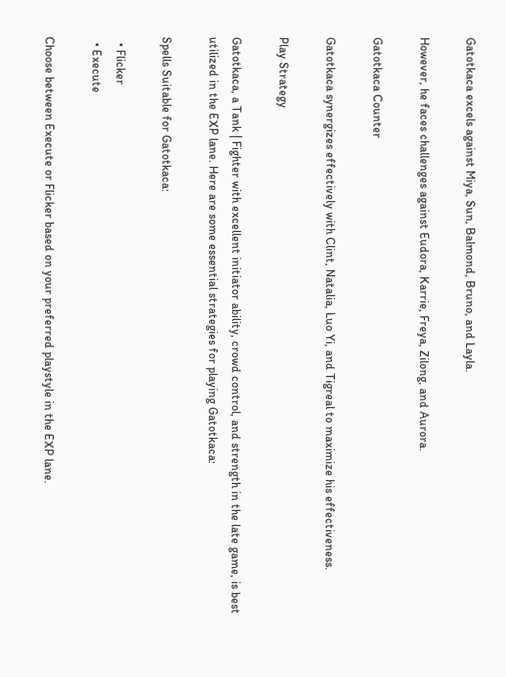Gatotkaca excels against Miya, Sun, Balmond, Bruno, and Layla.

However, he faces challenges against Eudora, Karrie, Freya, Zilong, and Aurora.

Gatotkaca Counter

Gatotkaca synergizes effectively with Clint, Natalia, Luo Yi, and Tigreal to maximize his effectiveness.

Play Strategy

Gatotkaca, a Tank | Fighter with excellent initiator ability, crowd control, and strength in the late game, is best utilized in the EXP lane. Here are some essential strategies for playing Gatotkaca:

Spells Suitable for Gatotkaca:

  • Flicker
  • Execute

Choose between Execute or Flicker based on your preferred playstyle in the EXP lane.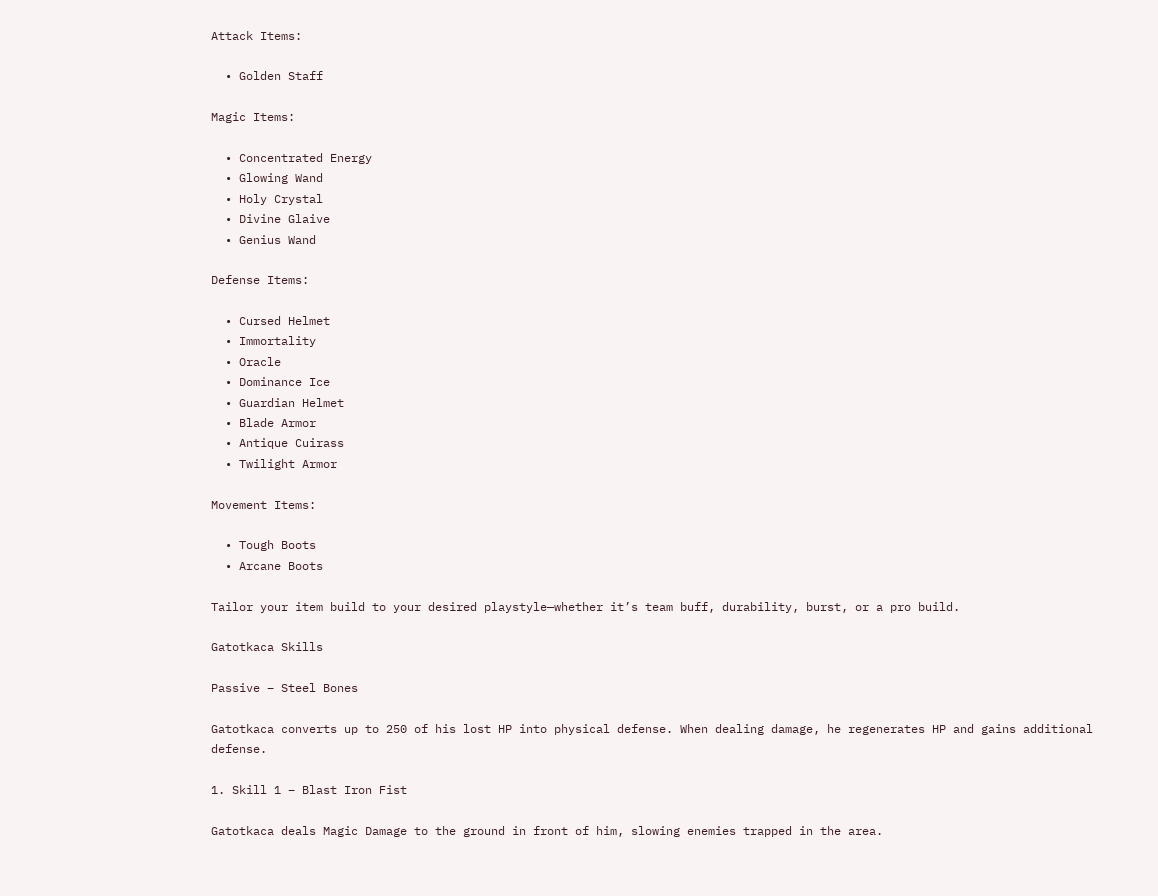Attack Items:

  • Golden Staff

Magic Items:

  • Concentrated Energy
  • Glowing Wand
  • Holy Crystal
  • Divine Glaive
  • Genius Wand

Defense Items:

  • Cursed Helmet
  • Immortality
  • Oracle
  • Dominance Ice
  • Guardian Helmet
  • Blade Armor
  • Antique Cuirass
  • Twilight Armor

Movement Items:

  • Tough Boots
  • Arcane Boots

Tailor your item build to your desired playstyle—whether it’s team buff, durability, burst, or a pro build.

Gatotkaca Skills

Passive – Steel Bones

Gatotkaca converts up to 250 of his lost HP into physical defense. When dealing damage, he regenerates HP and gains additional defense.

1. Skill 1 – Blast Iron Fist

Gatotkaca deals Magic Damage to the ground in front of him, slowing enemies trapped in the area.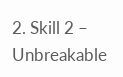2. Skill 2 – Unbreakable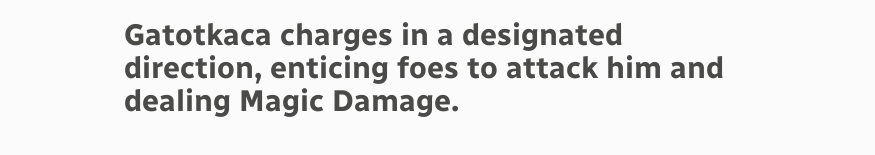Gatotkaca charges in a designated direction, enticing foes to attack him and dealing Magic Damage.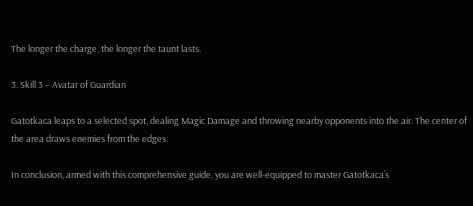The longer the charge, the longer the taunt lasts.

3. Skill 3 – Avatar of Guardian

Gatotkaca leaps to a selected spot, dealing Magic Damage and throwing nearby opponents into the air. The center of the area draws enemies from the edges.

In conclusion, armed with this comprehensive guide, you are well-equipped to master Gatotkaca’s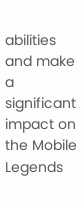abilities and make a significant impact on the Mobile Legends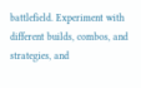battlefield. Experiment with different builds, combos, and strategies, and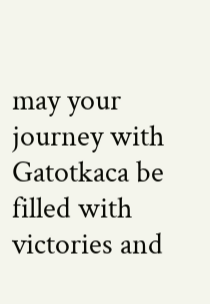may your journey with Gatotkaca be filled with victories and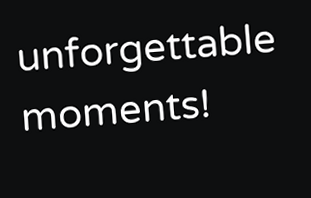unforgettable moments!